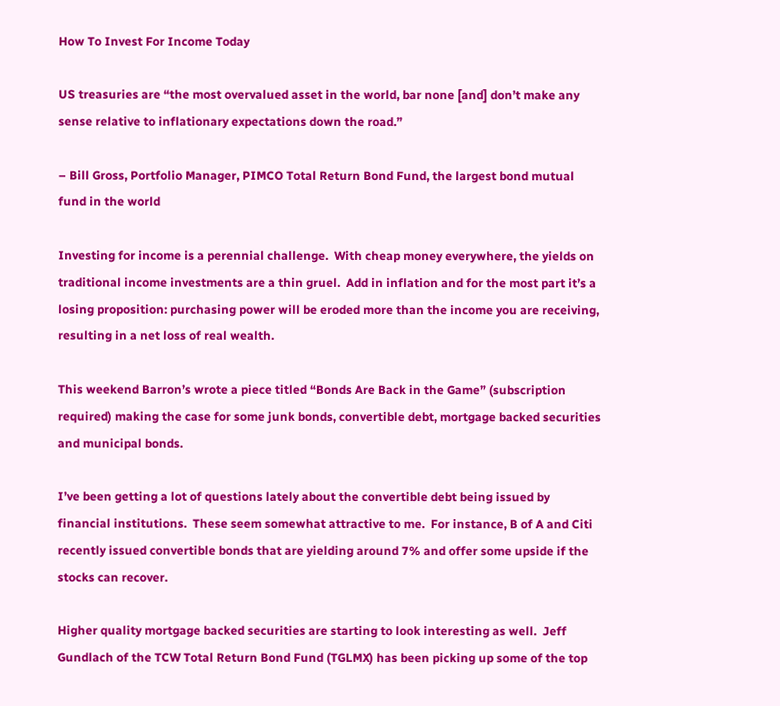How To Invest For Income Today

US treasuries are “the most overvalued asset in the world, bar none [and] don’t make any sense relative to inflationary expectations down the road.”

– Bill Gross, Portfolio Manager, PIMCO Total Return Bond Fund, the largest bond mutual fund in the world

Investing for income is a perennial challenge.  With cheap money everywhere, the yields on traditional income investments are a thin gruel.  Add in inflation and for the most part it’s a losing proposition: purchasing power will be eroded more than the income you are receiving, resulting in a net loss of real wealth.

This weekend Barron’s wrote a piece titled “Bonds Are Back in the Game” (subscription required) making the case for some junk bonds, convertible debt, mortgage backed securities and municipal bonds.

I’ve been getting a lot of questions lately about the convertible debt being issued by financial institutions.  These seem somewhat attractive to me.  For instance, B of A and Citi recently issued convertible bonds that are yielding around 7% and offer some upside if the stocks can recover.

Higher quality mortgage backed securities are starting to look interesting as well.  Jeff Gundlach of the TCW Total Return Bond Fund (TGLMX) has been picking up some of the top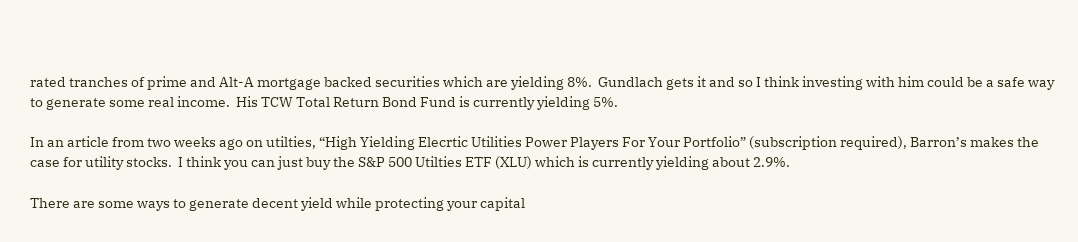rated tranches of prime and Alt-A mortgage backed securities which are yielding 8%.  Gundlach gets it and so I think investing with him could be a safe way to generate some real income.  His TCW Total Return Bond Fund is currently yielding 5%.

In an article from two weeks ago on utilties, “High Yielding Elecrtic Utilities Power Players For Your Portfolio” (subscription required), Barron’s makes the case for utility stocks.  I think you can just buy the S&P 500 Utilties ETF (XLU) which is currently yielding about 2.9%.

There are some ways to generate decent yield while protecting your capital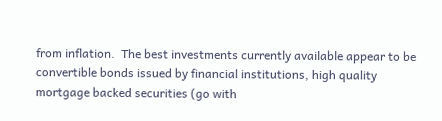from inflation.  The best investments currently available appear to be convertible bonds issued by financial institutions, high quality mortgage backed securities (go with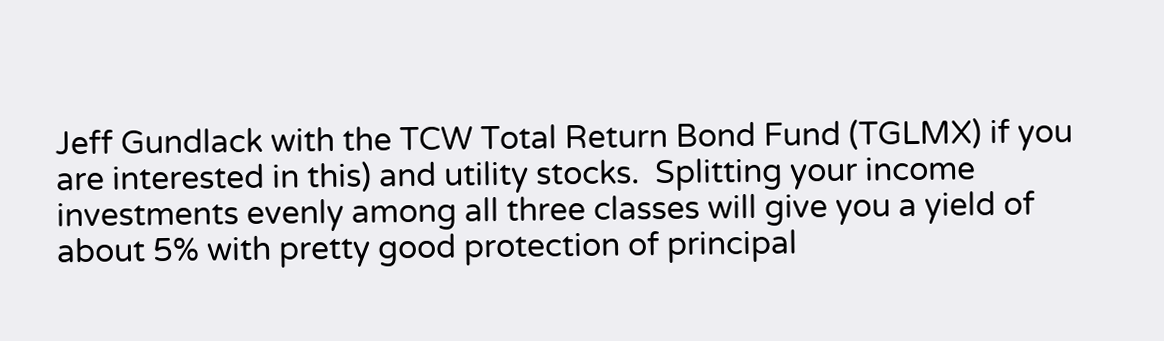Jeff Gundlack with the TCW Total Return Bond Fund (TGLMX) if you are interested in this) and utility stocks.  Splitting your income investments evenly among all three classes will give you a yield of about 5% with pretty good protection of principal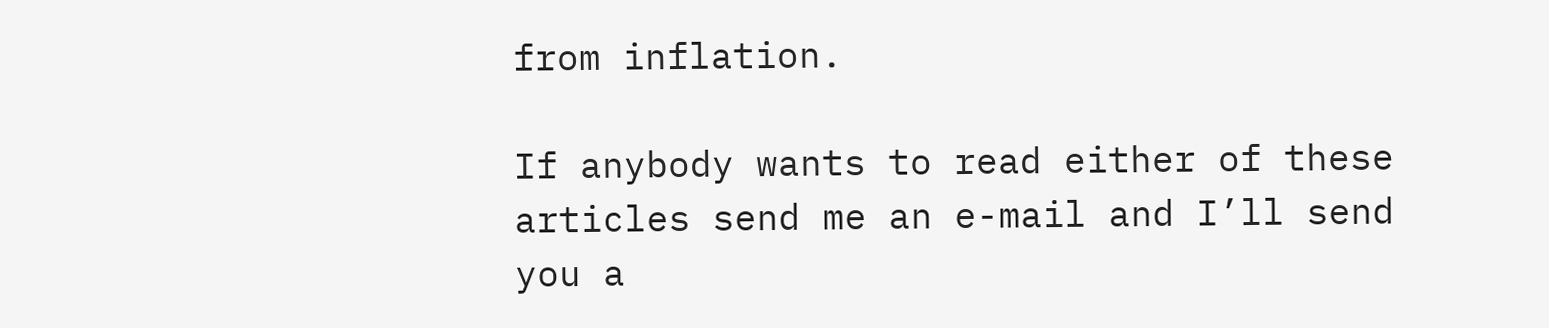from inflation.

If anybody wants to read either of these articles send me an e-mail and I’ll send you a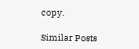copy.

Similar Posts